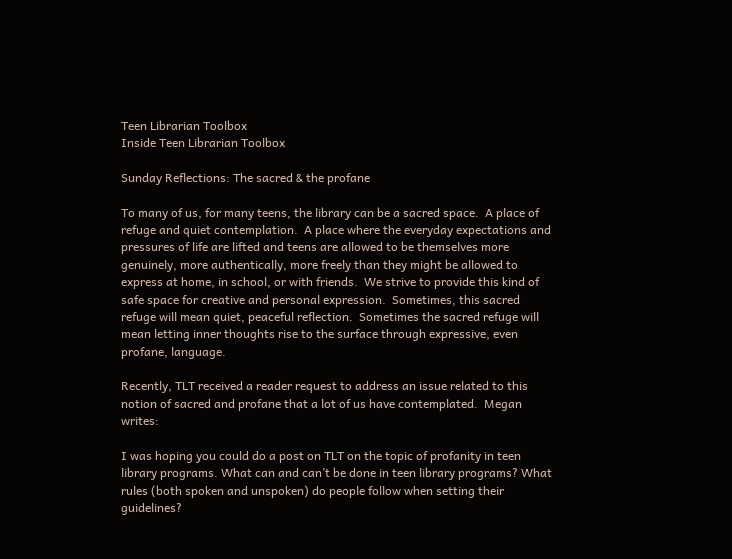Teen Librarian Toolbox
Inside Teen Librarian Toolbox

Sunday Reflections: The sacred & the profane

To many of us, for many teens, the library can be a sacred space.  A place of refuge and quiet contemplation.  A place where the everyday expectations and pressures of life are lifted and teens are allowed to be themselves more genuinely, more authentically, more freely than they might be allowed to express at home, in school, or with friends.  We strive to provide this kind of safe space for creative and personal expression.  Sometimes, this sacred refuge will mean quiet, peaceful reflection.  Sometimes the sacred refuge will mean letting inner thoughts rise to the surface through expressive, even profane, language.

Recently, TLT received a reader request to address an issue related to this notion of sacred and profane that a lot of us have contemplated.  Megan writes:

I was hoping you could do a post on TLT on the topic of profanity in teen library programs. What can and can’t be done in teen library programs? What rules (both spoken and unspoken) do people follow when setting their guidelines?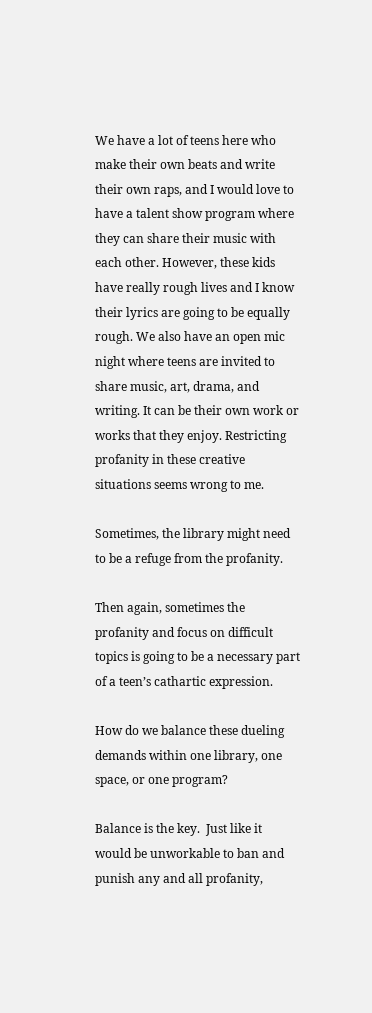We have a lot of teens here who make their own beats and write their own raps, and I would love to have a talent show program where they can share their music with each other. However, these kids have really rough lives and I know their lyrics are going to be equally rough. We also have an open mic night where teens are invited to share music, art, drama, and writing. It can be their own work or works that they enjoy. Restricting profanity in these creative situations seems wrong to me.

Sometimes, the library might need to be a refuge from the profanity.

Then again, sometimes the profanity and focus on difficult topics is going to be a necessary part of a teen’s cathartic expression.

How do we balance these dueling demands within one library, one space, or one program?

Balance is the key.  Just like it would be unworkable to ban and punish any and all profanity,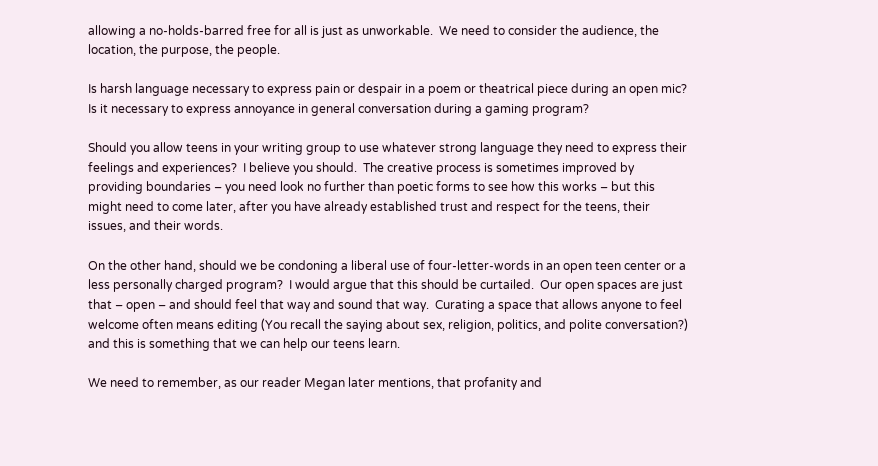allowing a no-holds-barred free for all is just as unworkable.  We need to consider the audience, the location, the purpose, the people.

Is harsh language necessary to express pain or despair in a poem or theatrical piece during an open mic?  Is it necessary to express annoyance in general conversation during a gaming program?

Should you allow teens in your writing group to use whatever strong language they need to express their feelings and experiences?  I believe you should.  The creative process is sometimes improved by providing boundaries – you need look no further than poetic forms to see how this works – but this might need to come later, after you have already established trust and respect for the teens, their issues, and their words.

On the other hand, should we be condoning a liberal use of four-letter-words in an open teen center or a less personally charged program?  I would argue that this should be curtailed.  Our open spaces are just that – open – and should feel that way and sound that way.  Curating a space that allows anyone to feel welcome often means editing (You recall the saying about sex, religion, politics, and polite conversation?) and this is something that we can help our teens learn.

We need to remember, as our reader Megan later mentions, that profanity and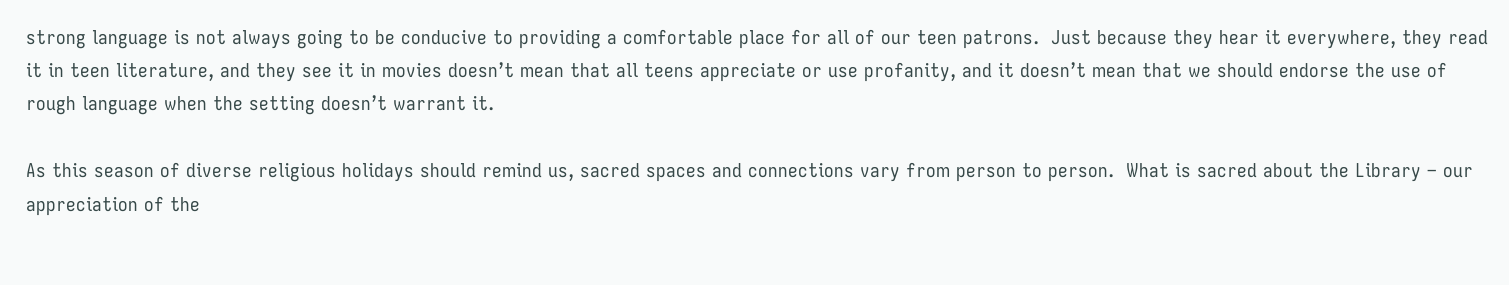strong language is not always going to be conducive to providing a comfortable place for all of our teen patrons.  Just because they hear it everywhere, they read it in teen literature, and they see it in movies doesn’t mean that all teens appreciate or use profanity, and it doesn’t mean that we should endorse the use of rough language when the setting doesn’t warrant it.

As this season of diverse religious holidays should remind us, sacred spaces and connections vary from person to person.  What is sacred about the Library – our appreciation of the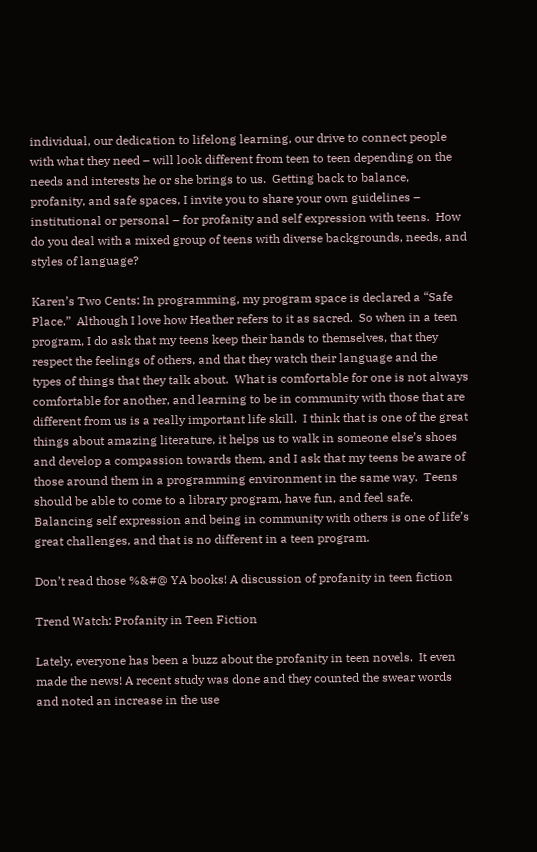individual, our dedication to lifelong learning, our drive to connect people with what they need – will look different from teen to teen depending on the needs and interests he or she brings to us.  Getting back to balance, profanity, and safe spaces, I invite you to share your own guidelines – institutional or personal – for profanity and self expression with teens.  How do you deal with a mixed group of teens with diverse backgrounds, needs, and styles of language?

Karen’s Two Cents: In programming, my program space is declared a “Safe Place.”  Although I love how Heather refers to it as sacred.  So when in a teen program, I do ask that my teens keep their hands to themselves, that they respect the feelings of others, and that they watch their language and the types of things that they talk about.  What is comfortable for one is not always comfortable for another, and learning to be in community with those that are different from us is a really important life skill.  I think that is one of the great things about amazing literature, it helps us to walk in someone else’s shoes and develop a compassion towards them, and I ask that my teens be aware of those around them in a programming environment in the same way.  Teens should be able to come to a library program, have fun, and feel safe.  Balancing self expression and being in community with others is one of life’s great challenges, and that is no different in a teen program.

Don’t read those %&#@ YA books! A discussion of profanity in teen fiction

Trend Watch: Profanity in Teen Fiction

Lately, everyone has been a buzz about the profanity in teen novels.  It even made the news! A recent study was done and they counted the swear words and noted an increase in the use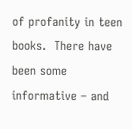of profanity in teen books.  There have been some informative – and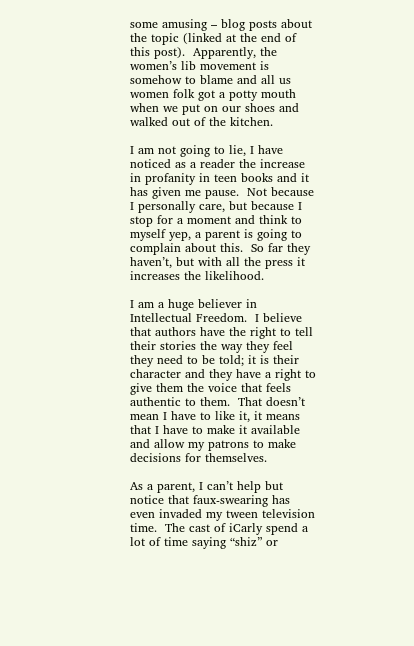some amusing – blog posts about the topic (linked at the end of this post).  Apparently, the women’s lib movement is somehow to blame and all us women folk got a potty mouth when we put on our shoes and walked out of the kitchen.

I am not going to lie, I have noticed as a reader the increase in profanity in teen books and it has given me pause.  Not because I personally care, but because I stop for a moment and think to myself yep, a parent is going to complain about this.  So far they haven’t, but with all the press it increases the likelihood.

I am a huge believer in Intellectual Freedom.  I believe that authors have the right to tell their stories the way they feel they need to be told; it is their character and they have a right to give them the voice that feels authentic to them.  That doesn’t mean I have to like it, it means that I have to make it available and allow my patrons to make decisions for themselves.

As a parent, I can’t help but notice that faux-swearing has even invaded my tween television time.  The cast of iCarly spend a lot of time saying “shiz” or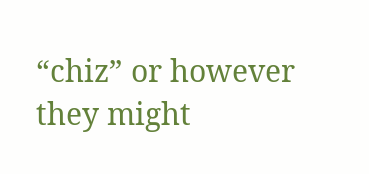“chiz” or however they might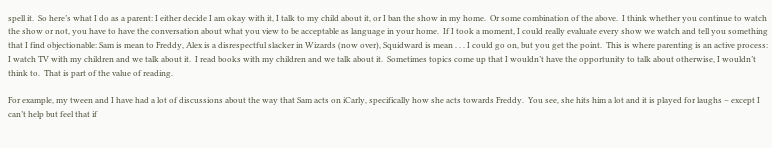spell it.  So here’s what I do as a parent: I either decide I am okay with it, I talk to my child about it, or I ban the show in my home.  Or some combination of the above.  I think whether you continue to watch the show or not, you have to have the conversation about what you view to be acceptable as language in your home.  If I took a moment, I could really evaluate every show we watch and tell you something that I find objectionable: Sam is mean to Freddy, Alex is a disrespectful slacker in Wizards (now over), Squidward is mean . . . I could go on, but you get the point.  This is where parenting is an active process: I watch TV with my children and we talk about it.  I read books with my children and we talk about it.  Sometimes topics come up that I wouldn’t have the opportunity to talk about otherwise, I wouldn’t think to.  That is part of the value of reading.

For example, my tween and I have had a lot of discussions about the way that Sam acts on iCarly, specifically how she acts towards Freddy.  You see, she hits him a lot and it is played for laughs – except I can’t help but feel that if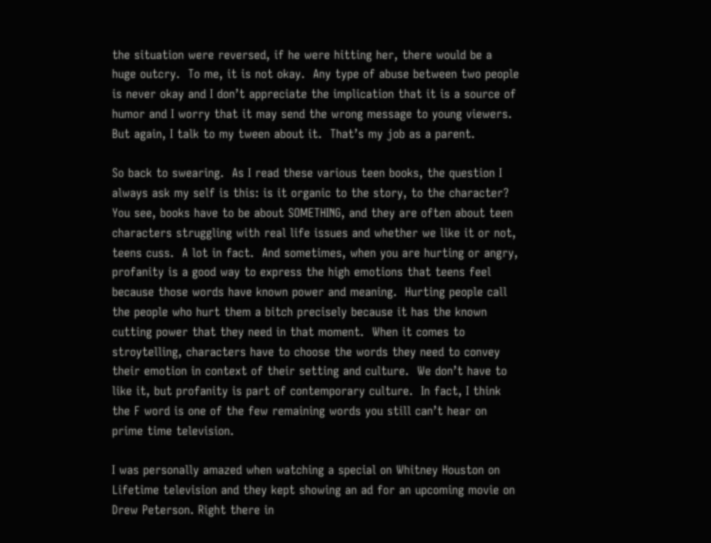the situation were reversed, if he were hitting her, there would be a huge outcry.  To me, it is not okay.  Any type of abuse between two people is never okay and I don’t appreciate the implication that it is a source of humor and I worry that it may send the wrong message to young viewers.  But again, I talk to my tween about it.  That’s my job as a parent.

So back to swearing.  As I read these various teen books, the question I always ask my self is this: is it organic to the story, to the character?  You see, books have to be about SOMETHING, and they are often about teen characters struggling with real life issues and whether we like it or not, teens cuss.  A lot in fact.  And sometimes, when you are hurting or angry, profanity is a good way to express the high emotions that teens feel because those words have known power and meaning.  Hurting people call the people who hurt them a bitch precisely because it has the known cutting power that they need in that moment.  When it comes to stroytelling, characters have to choose the words they need to convey their emotion in context of their setting and culture.  We don’t have to like it, but profanity is part of contemporary culture.  In fact, I think the F word is one of the few remaining words you still can’t hear on prime time television.

I was personally amazed when watching a special on Whitney Houston on Lifetime television and they kept showing an ad for an upcoming movie on Drew Peterson. Right there in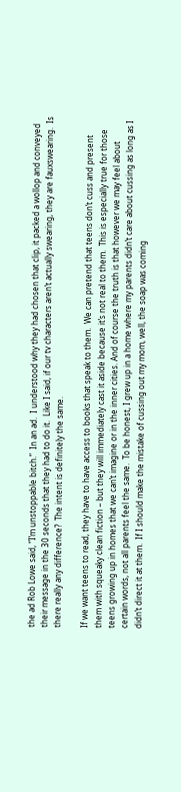the ad Rob Lowe said, “I’m unstoppable bitch.”  In an ad.  I understood why they had chosen that clip, it packed a wollop and conveyed their message in the 30 seconds that they had to do it.  Like I said, if our tv characters aren’t actually swearing, they are fauxswearing.  Is there really any difference?  The intent is definitely the same.

If we want teens to read, they have to have access to books that speak to them.  We can pretend that teens don’t cuss and present them with squeaky clean fiction – but they will immediately cast it aside because it’s not real to them.  This is especially true for those teens growing up in homes that we can’t imagine or in the inner cities. And of course the truth is that however we may feel about certain words, not all parents feel the same.  To be honest, I grew up in a home where my parents didn’t care about cussing as long as I didn’t direct it at them.  If I should make the mistake of cussing out my mom, well, the soap was coming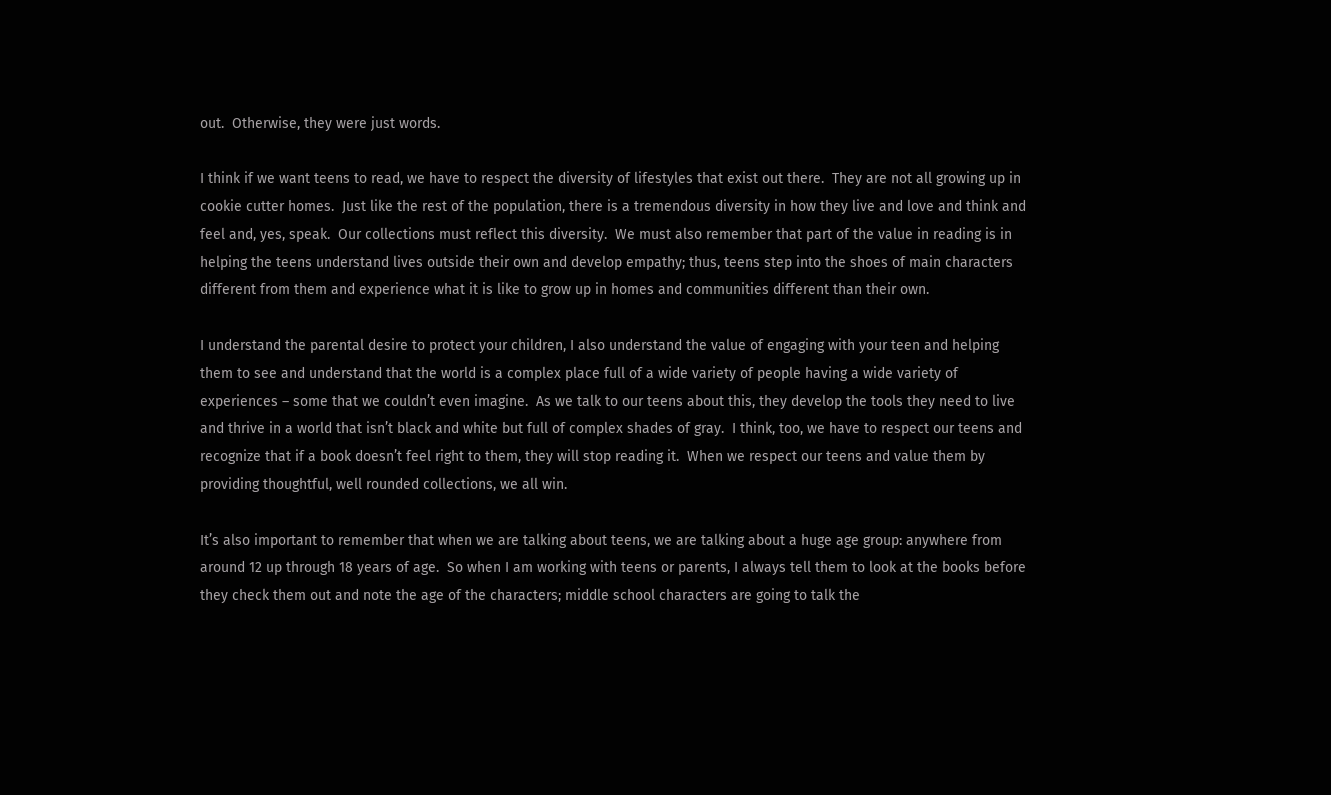out.  Otherwise, they were just words.

I think if we want teens to read, we have to respect the diversity of lifestyles that exist out there.  They are not all growing up in cookie cutter homes.  Just like the rest of the population, there is a tremendous diversity in how they live and love and think and feel and, yes, speak.  Our collections must reflect this diversity.  We must also remember that part of the value in reading is in helping the teens understand lives outside their own and develop empathy; thus, teens step into the shoes of main characters different from them and experience what it is like to grow up in homes and communities different than their own.

I understand the parental desire to protect your children, I also understand the value of engaging with your teen and helping them to see and understand that the world is a complex place full of a wide variety of people having a wide variety of experiences – some that we couldn’t even imagine.  As we talk to our teens about this, they develop the tools they need to live and thrive in a world that isn’t black and white but full of complex shades of gray.  I think, too, we have to respect our teens and recognize that if a book doesn’t feel right to them, they will stop reading it.  When we respect our teens and value them by providing thoughtful, well rounded collections, we all win.

It’s also important to remember that when we are talking about teens, we are talking about a huge age group: anywhere from around 12 up through 18 years of age.  So when I am working with teens or parents, I always tell them to look at the books before they check them out and note the age of the characters; middle school characters are going to talk the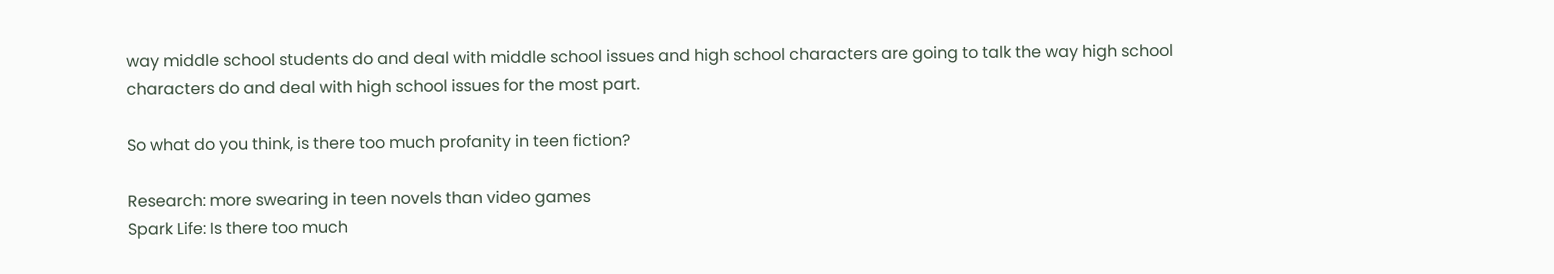way middle school students do and deal with middle school issues and high school characters are going to talk the way high school characters do and deal with high school issues for the most part.

So what do you think, is there too much profanity in teen fiction?

Research: more swearing in teen novels than video games
Spark Life: Is there too much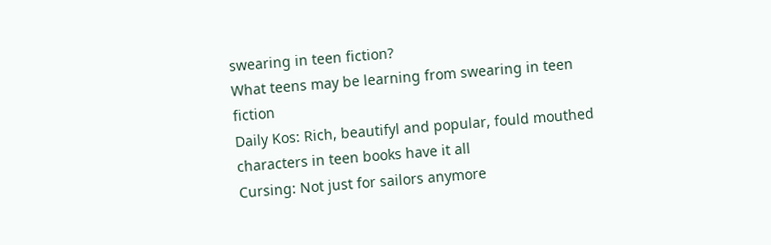swearing in teen fiction?
What teens may be learning from swearing in teen fiction
Daily Kos: Rich, beautifyl and popular, fould mouthed characters in teen books have it all
Cursing: Not just for sailors anymore